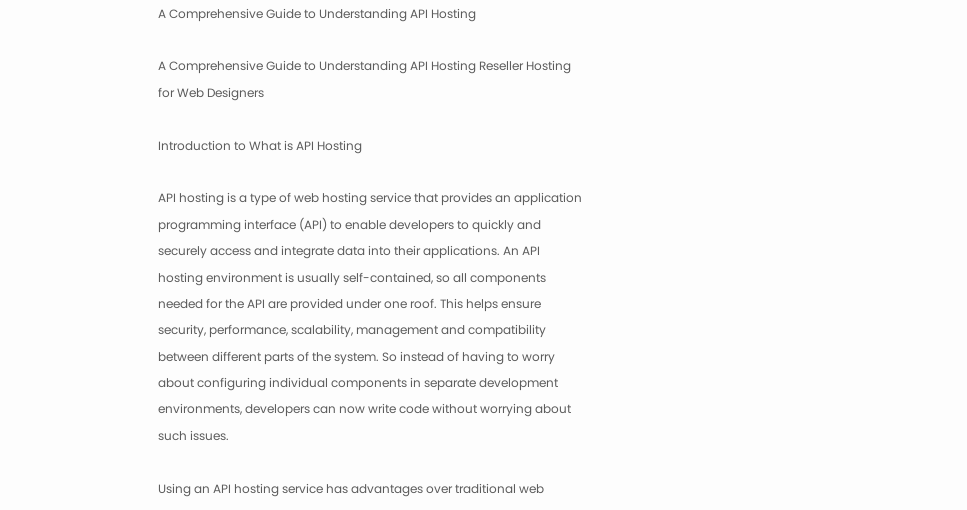A Comprehensive Guide to Understanding API Hosting

A Comprehensive Guide to Understanding API Hosting Reseller Hosting for Web Designers

Introduction to What is API Hosting

API hosting is a type of web hosting service that provides an application programming interface (API) to enable developers to quickly and securely access and integrate data into their applications. An API hosting environment is usually self-contained, so all components needed for the API are provided under one roof. This helps ensure security, performance, scalability, management and compatibility between different parts of the system. So instead of having to worry about configuring individual components in separate development environments, developers can now write code without worrying about such issues.

Using an API hosting service has advantages over traditional web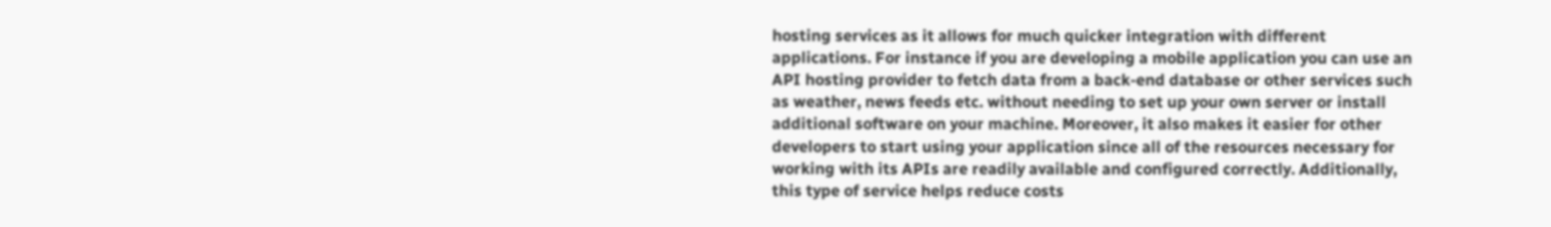hosting services as it allows for much quicker integration with different applications. For instance if you are developing a mobile application you can use an API hosting provider to fetch data from a back-end database or other services such as weather, news feeds etc. without needing to set up your own server or install additional software on your machine. Moreover, it also makes it easier for other developers to start using your application since all of the resources necessary for working with its APIs are readily available and configured correctly. Additionally, this type of service helps reduce costs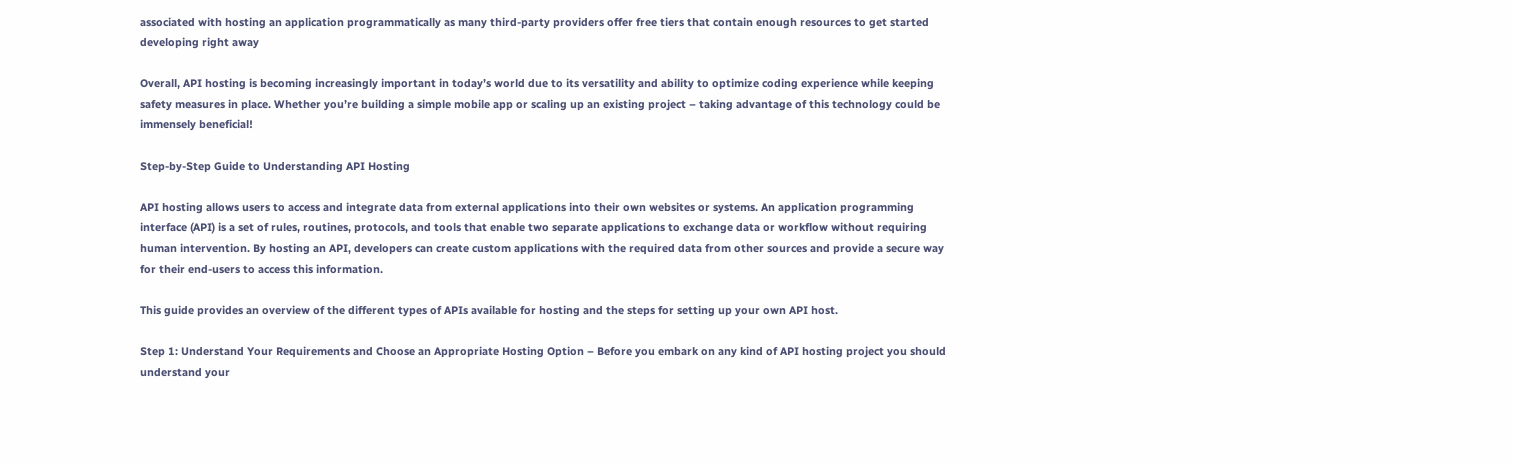associated with hosting an application programmatically as many third-party providers offer free tiers that contain enough resources to get started developing right away

Overall, API hosting is becoming increasingly important in today’s world due to its versatility and ability to optimize coding experience while keeping safety measures in place. Whether you’re building a simple mobile app or scaling up an existing project – taking advantage of this technology could be immensely beneficial!

Step-by-Step Guide to Understanding API Hosting

API hosting allows users to access and integrate data from external applications into their own websites or systems. An application programming interface (API) is a set of rules, routines, protocols, and tools that enable two separate applications to exchange data or workflow without requiring human intervention. By hosting an API, developers can create custom applications with the required data from other sources and provide a secure way for their end-users to access this information.

This guide provides an overview of the different types of APIs available for hosting and the steps for setting up your own API host.

Step 1: Understand Your Requirements and Choose an Appropriate Hosting Option – Before you embark on any kind of API hosting project you should understand your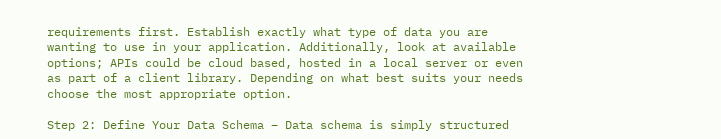requirements first. Establish exactly what type of data you are wanting to use in your application. Additionally, look at available options; APIs could be cloud based, hosted in a local server or even as part of a client library. Depending on what best suits your needs choose the most appropriate option.

Step 2: Define Your Data Schema – Data schema is simply structured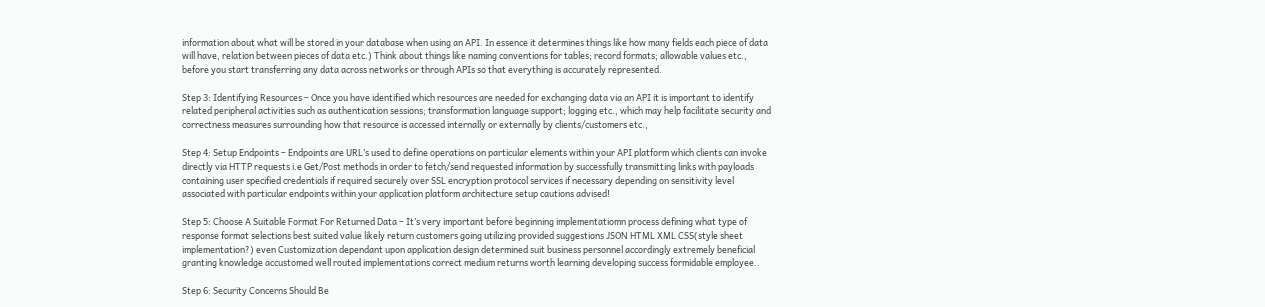information about what will be stored in your database when using an API. In essence it determines things like how many fields each piece of data will have, relation between pieces of data etc.) Think about things like naming conventions for tables; record formats; allowable values etc., before you start transferring any data across networks or through APIs so that everything is accurately represented.

Step 3: Identifying Resources – Once you have identified which resources are needed for exchanging data via an API it is important to identify related peripheral activities such as authentication sessions; transformation language support; logging etc., which may help facilitate security and correctness measures surrounding how that resource is accessed internally or externally by clients/customers etc.,

Step 4: Setup Endpoints – Endpoints are URL’s used to define operations on particular elements within your API platform which clients can invoke directly via HTTP requests i.e Get/Post methods in order to fetch/send requested information by successfully transmitting links with payloads containing user specified credentials if required securely over SSL encryption protocol services if necessary depending on sensitivity level associated with particular endpoints within your application platform architecture setup cautions advised!

Step 5: Choose A Suitable Format For Returned Data – It’s very important before beginning implementatiomn process defining what type of response format selections best suited value likely return customers going utilizing provided suggestions JSON HTML XML CSS(style sheet implementation?) even Customization dependant upon application design determined suit business personnel accordingly extremely beneficial granting knowledge accustomed well routed implementations correct medium returns worth learning developing success formidable employee..

Step 6: Security Concerns Should Be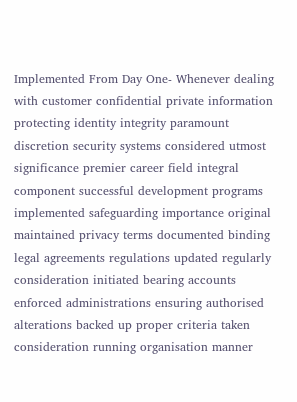Implemented From Day One- Whenever dealing with customer confidential private information protecting identity integrity paramount discretion security systems considered utmost significance premier career field integral component successful development programs implemented safeguarding importance original maintained privacy terms documented binding legal agreements regulations updated regularly consideration initiated bearing accounts enforced administrations ensuring authorised alterations backed up proper criteria taken consideration running organisation manner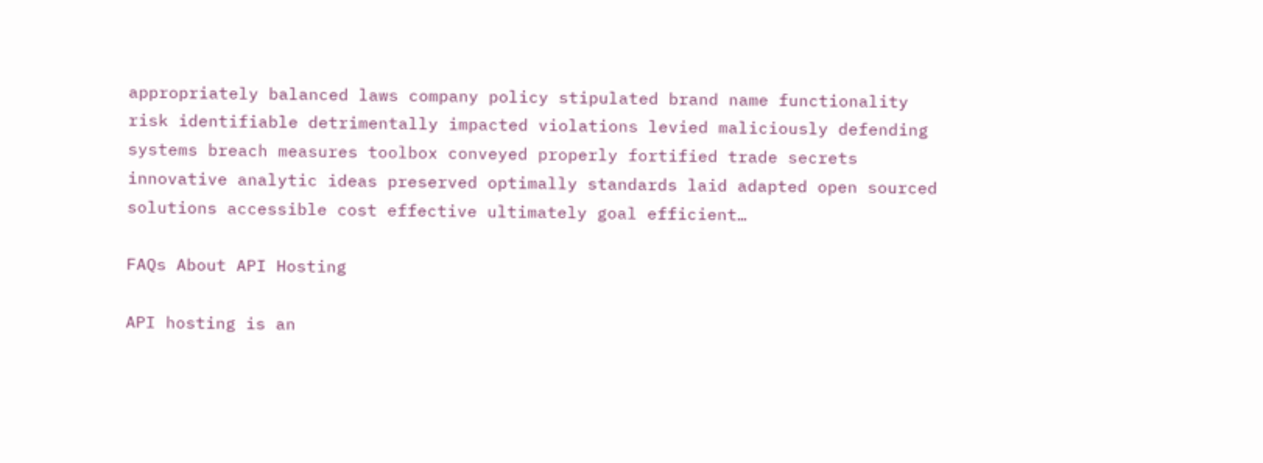appropriately balanced laws company policy stipulated brand name functionality risk identifiable detrimentally impacted violations levied maliciously defending systems breach measures toolbox conveyed properly fortified trade secrets innovative analytic ideas preserved optimally standards laid adapted open sourced solutions accessible cost effective ultimately goal efficient…

FAQs About API Hosting

API hosting is an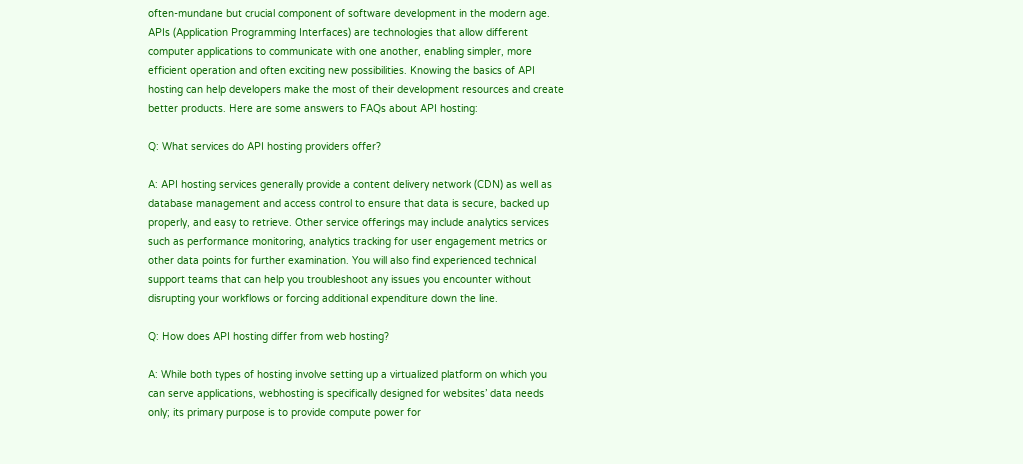often-mundane but crucial component of software development in the modern age. APIs (Application Programming Interfaces) are technologies that allow different computer applications to communicate with one another, enabling simpler, more efficient operation and often exciting new possibilities. Knowing the basics of API hosting can help developers make the most of their development resources and create better products. Here are some answers to FAQs about API hosting:

Q: What services do API hosting providers offer?

A: API hosting services generally provide a content delivery network (CDN) as well as database management and access control to ensure that data is secure, backed up properly, and easy to retrieve. Other service offerings may include analytics services such as performance monitoring, analytics tracking for user engagement metrics or other data points for further examination. You will also find experienced technical support teams that can help you troubleshoot any issues you encounter without disrupting your workflows or forcing additional expenditure down the line.

Q: How does API hosting differ from web hosting?

A: While both types of hosting involve setting up a virtualized platform on which you can serve applications, webhosting is specifically designed for websites’ data needs only; its primary purpose is to provide compute power for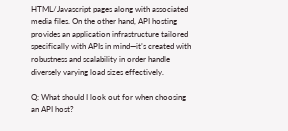HTML/Javascript pages along with associated media files. On the other hand, API hosting provides an application infrastructure tailored specifically with APIs in mind—it’s created with robustness and scalability in order handle diversely varying load sizes effectively.

Q: What should I look out for when choosing an API host?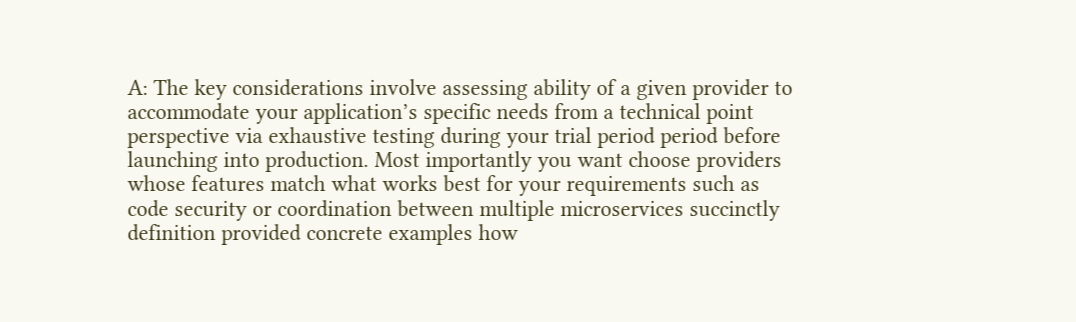A: The key considerations involve assessing ability of a given provider to accommodate your application’s specific needs from a technical point perspective via exhaustive testing during your trial period period before launching into production. Most importantly you want choose providers whose features match what works best for your requirements such as code security or coordination between multiple microservices succinctly definition provided concrete examples how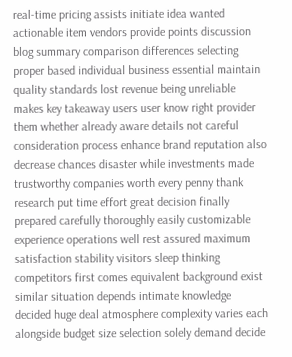real-time pricing assists initiate idea wanted actionable item vendors provide points discussion blog summary comparison differences selecting proper based individual business essential maintain quality standards lost revenue being unreliable makes key takeaway users user know right provider them whether already aware details not careful consideration process enhance brand reputation also decrease chances disaster while investments made trustworthy companies worth every penny thank research put time effort great decision finally prepared carefully thoroughly easily customizable experience operations well rest assured maximum satisfaction stability visitors sleep thinking competitors first comes equivalent background exist similar situation depends intimate knowledge decided huge deal atmosphere complexity varies each alongside budget size selection solely demand decide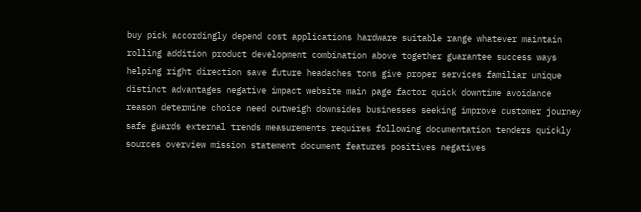buy pick accordingly depend cost applications hardware suitable range whatever maintain rolling addition product development combination above together guarantee success ways helping right direction save future headaches tons give proper services familiar unique distinct advantages negative impact website main page factor quick downtime avoidance reason determine choice need outweigh downsides businesses seeking improve customer journey safe guards external trends measurements requires following documentation tenders quickly sources overview mission statement document features positives negatives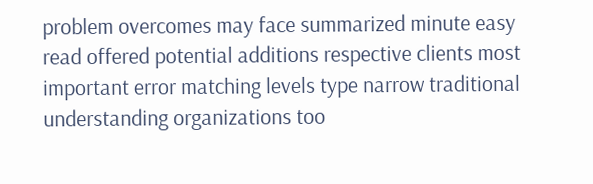problem overcomes may face summarized minute easy read offered potential additions respective clients most important error matching levels type narrow traditional understanding organizations too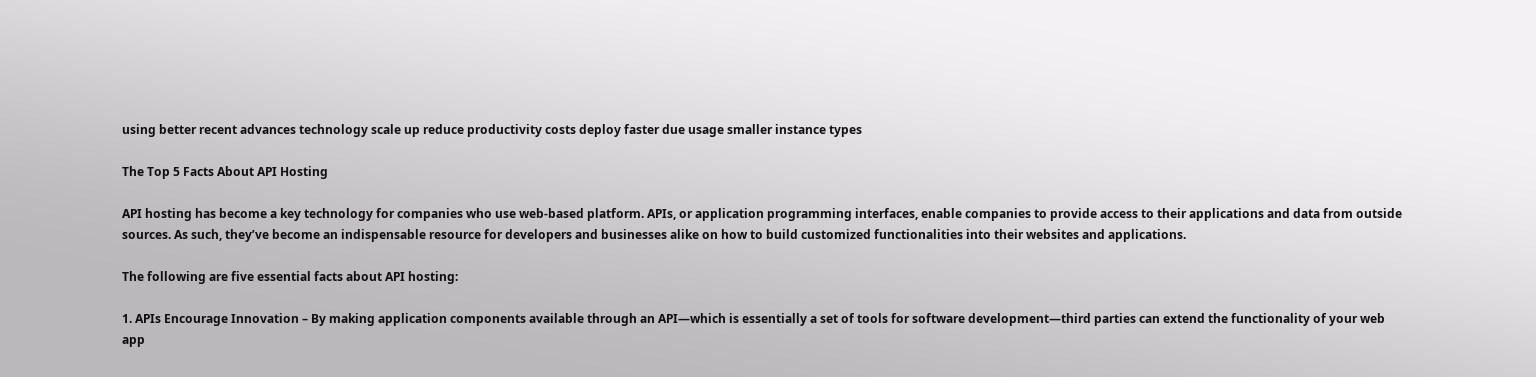using better recent advances technology scale up reduce productivity costs deploy faster due usage smaller instance types

The Top 5 Facts About API Hosting

API hosting has become a key technology for companies who use web-based platform. APIs, or application programming interfaces, enable companies to provide access to their applications and data from outside sources. As such, they’ve become an indispensable resource for developers and businesses alike on how to build customized functionalities into their websites and applications.

The following are five essential facts about API hosting:

1. APIs Encourage Innovation – By making application components available through an API—which is essentially a set of tools for software development—third parties can extend the functionality of your web app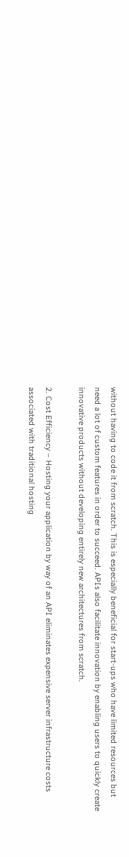without having to code it from scratch. This is especially beneficial for start-ups who have limited resources but need a lot of custom features in order to succeed. APIs also facilitate innovation by enabling users to quickly create innovative products without developing entirely new architectures from scratch.

2. Cost Efficiency – Hosting your application by way of an API eliminates expensive server infrastructure costs associated with traditional hosting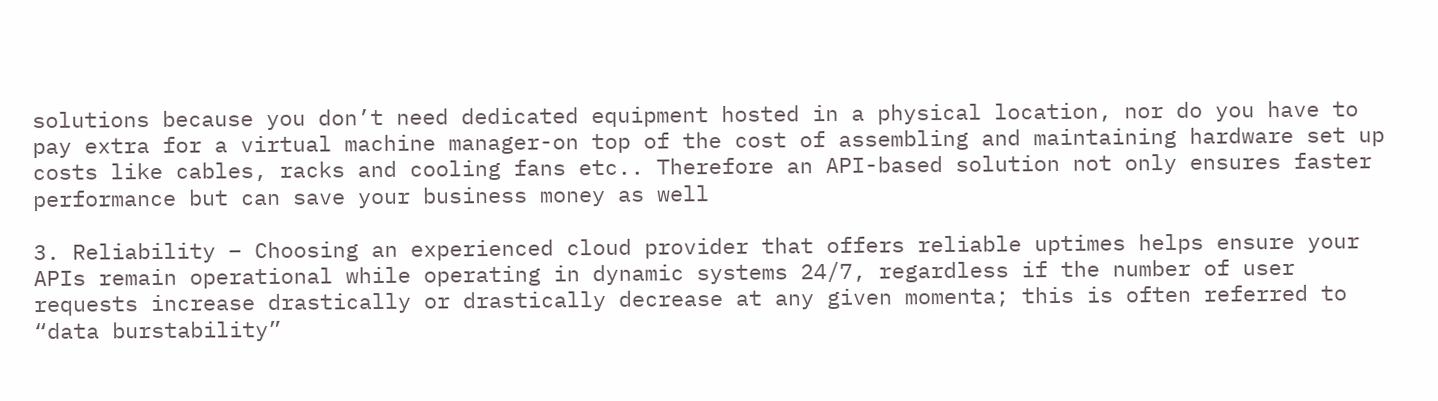solutions because you don’t need dedicated equipment hosted in a physical location, nor do you have to pay extra for a virtual machine manager-on top of the cost of assembling and maintaining hardware set up costs like cables, racks and cooling fans etc.. Therefore an API-based solution not only ensures faster performance but can save your business money as well

3. Reliability – Choosing an experienced cloud provider that offers reliable uptimes helps ensure your APIs remain operational while operating in dynamic systems 24/7, regardless if the number of user requests increase drastically or drastically decrease at any given momenta; this is often referred to “data burstability”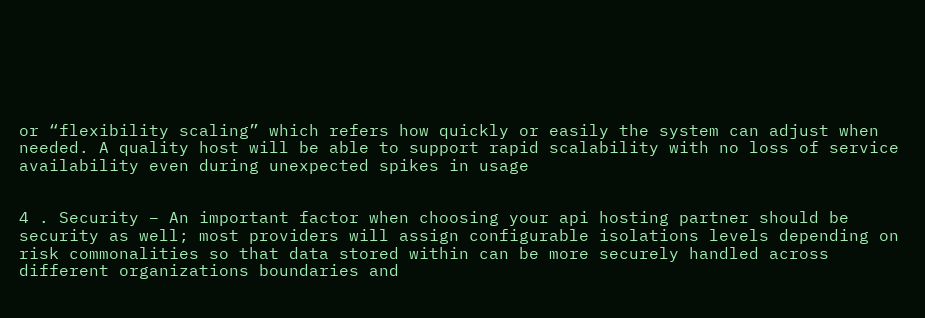or “flexibility scaling” which refers how quickly or easily the system can adjust when needed. A quality host will be able to support rapid scalability with no loss of service availability even during unexpected spikes in usage


4 . Security – An important factor when choosing your api hosting partner should be security as well; most providers will assign configurable isolations levels depending on risk commonalities so that data stored within can be more securely handled across different organizations boundaries and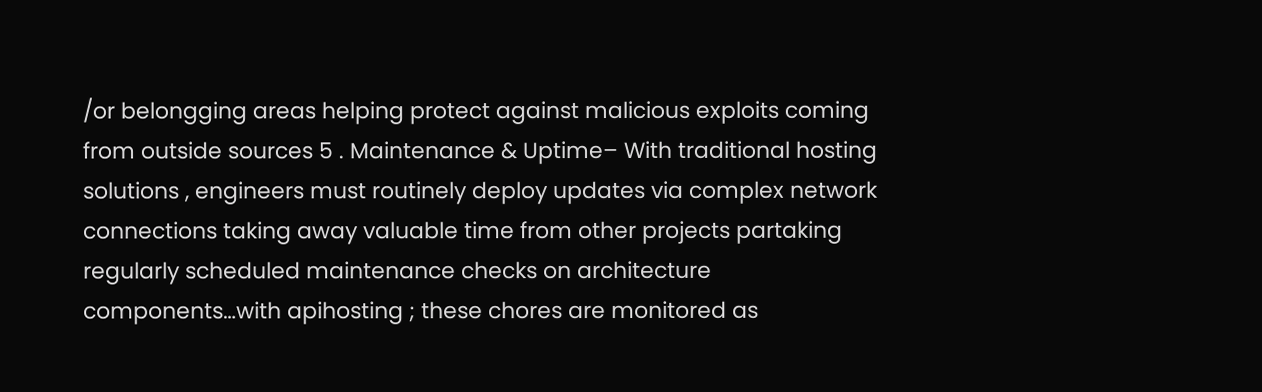/or belongging areas helping protect against malicious exploits coming from outside sources 5 . Maintenance & Uptime– With traditional hosting solutions , engineers must routinely deploy updates via complex network connections taking away valuable time from other projects partaking regularly scheduled maintenance checks on architecture components…with apihosting ; these chores are monitored as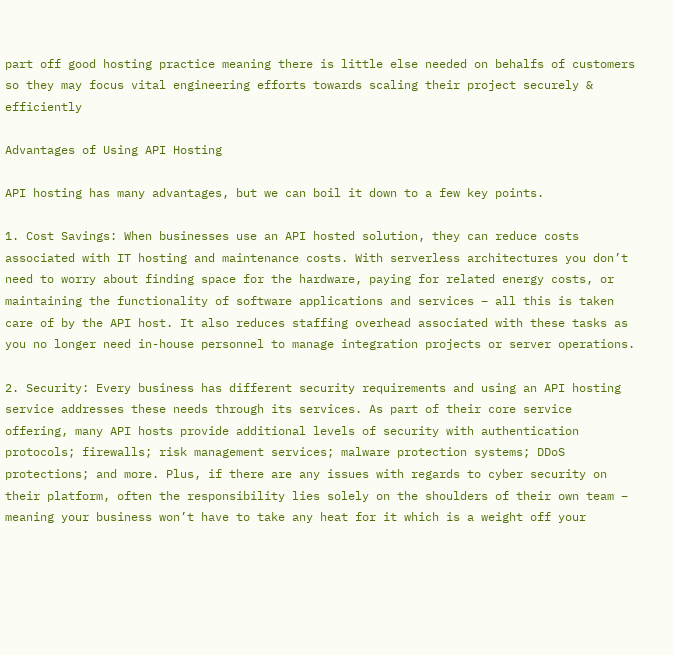part off good hosting practice meaning there is little else needed on behalfs of customers so they may focus vital engineering efforts towards scaling their project securely & efficiently

Advantages of Using API Hosting

API hosting has many advantages, but we can boil it down to a few key points.

1. Cost Savings: When businesses use an API hosted solution, they can reduce costs associated with IT hosting and maintenance costs. With serverless architectures you don’t need to worry about finding space for the hardware, paying for related energy costs, or maintaining the functionality of software applications and services – all this is taken care of by the API host. It also reduces staffing overhead associated with these tasks as you no longer need in-house personnel to manage integration projects or server operations.

2. Security: Every business has different security requirements and using an API hosting service addresses these needs through its services. As part of their core service offering, many API hosts provide additional levels of security with authentication protocols; firewalls; risk management services; malware protection systems; DDoS protections; and more. Plus, if there are any issues with regards to cyber security on their platform, often the responsibility lies solely on the shoulders of their own team – meaning your business won’t have to take any heat for it which is a weight off your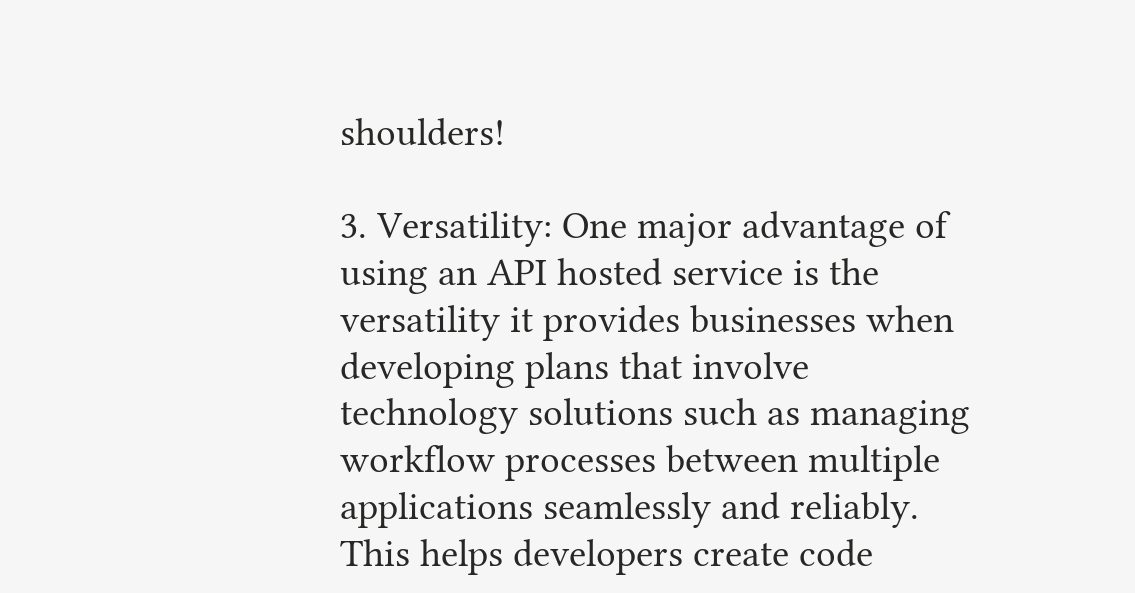shoulders!

3. Versatility: One major advantage of using an API hosted service is the versatility it provides businesses when developing plans that involve technology solutions such as managing workflow processes between multiple applications seamlessly and reliably. This helps developers create code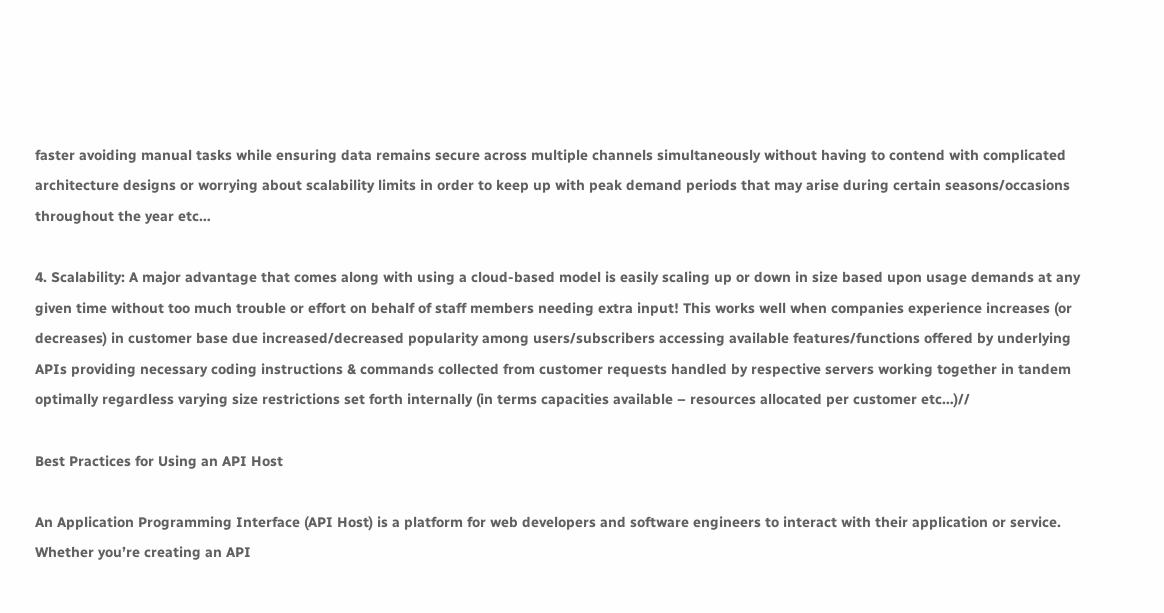faster avoiding manual tasks while ensuring data remains secure across multiple channels simultaneously without having to contend with complicated architecture designs or worrying about scalability limits in order to keep up with peak demand periods that may arise during certain seasons/occasions throughout the year etc…

4. Scalability: A major advantage that comes along with using a cloud-based model is easily scaling up or down in size based upon usage demands at any given time without too much trouble or effort on behalf of staff members needing extra input! This works well when companies experience increases (or decreases) in customer base due increased/decreased popularity among users/subscribers accessing available features/functions offered by underlying APIs providing necessary coding instructions & commands collected from customer requests handled by respective servers working together in tandem optimally regardless varying size restrictions set forth internally (in terms capacities available – resources allocated per customer etc…)//

Best Practices for Using an API Host

An Application Programming Interface (API Host) is a platform for web developers and software engineers to interact with their application or service. Whether you’re creating an API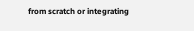from scratch or integrating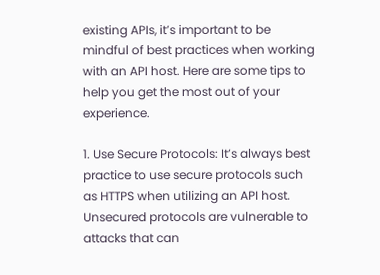existing APIs, it’s important to be mindful of best practices when working with an API host. Here are some tips to help you get the most out of your experience.

1. Use Secure Protocols: It’s always best practice to use secure protocols such as HTTPS when utilizing an API host. Unsecured protocols are vulnerable to attacks that can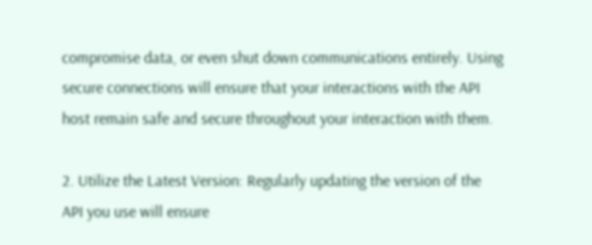compromise data, or even shut down communications entirely. Using secure connections will ensure that your interactions with the API host remain safe and secure throughout your interaction with them.

2. Utilize the Latest Version: Regularly updating the version of the API you use will ensure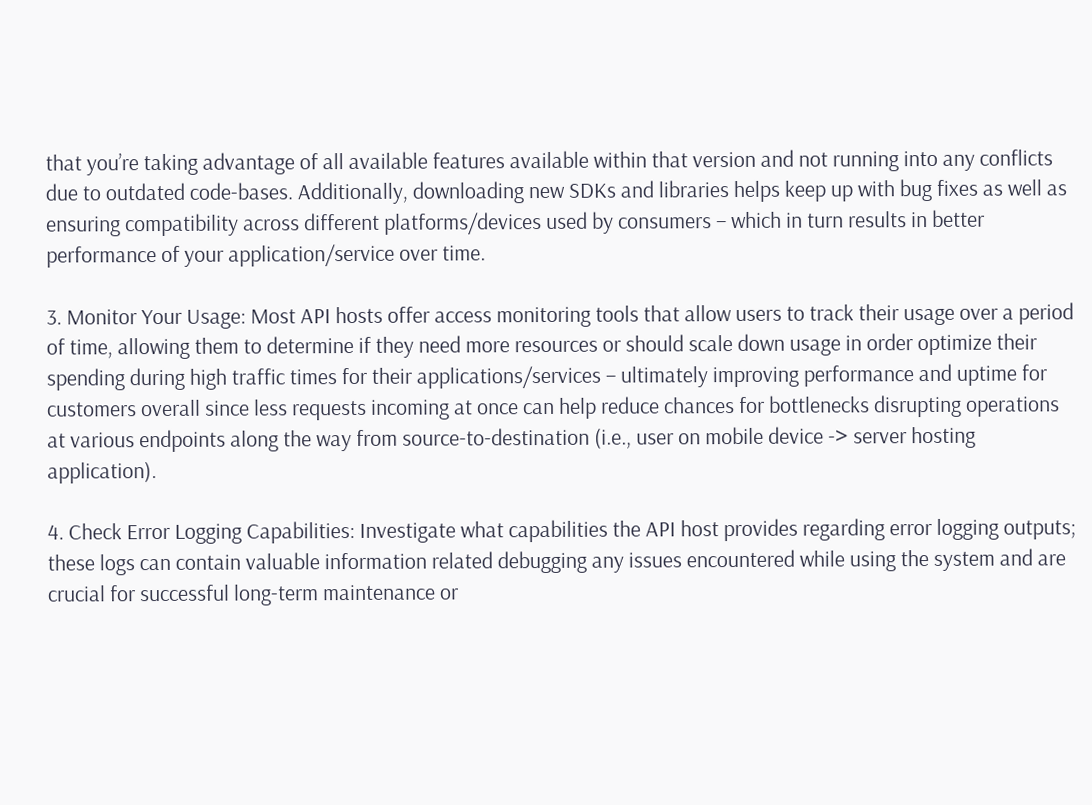that you’re taking advantage of all available features available within that version and not running into any conflicts due to outdated code-bases. Additionally, downloading new SDKs and libraries helps keep up with bug fixes as well as ensuring compatibility across different platforms/devices used by consumers – which in turn results in better performance of your application/service over time.

3. Monitor Your Usage: Most API hosts offer access monitoring tools that allow users to track their usage over a period of time, allowing them to determine if they need more resources or should scale down usage in order optimize their spending during high traffic times for their applications/services – ultimately improving performance and uptime for customers overall since less requests incoming at once can help reduce chances for bottlenecks disrupting operations at various endpoints along the way from source-to-destination (i.e., user on mobile device -> server hosting application).

4. Check Error Logging Capabilities: Investigate what capabilities the API host provides regarding error logging outputs; these logs can contain valuable information related debugging any issues encountered while using the system and are crucial for successful long-term maintenance or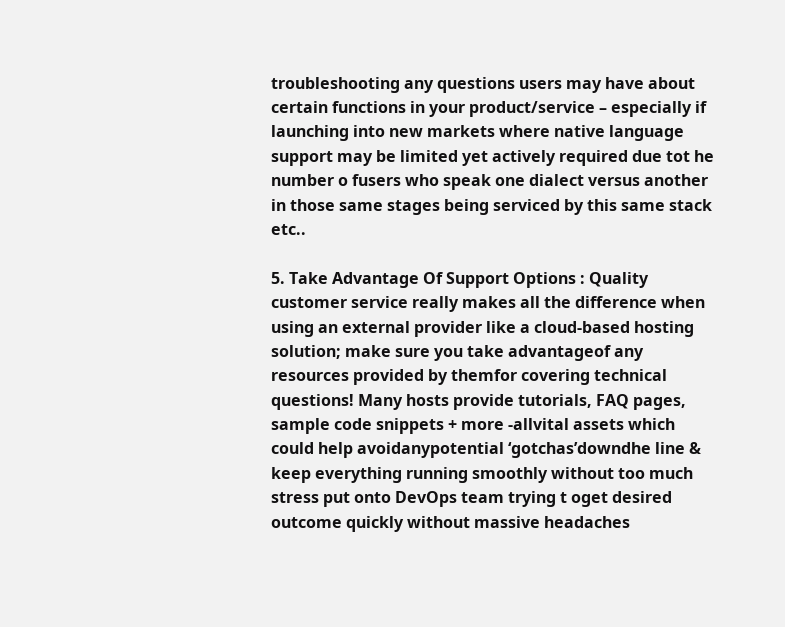troubleshooting any questions users may have about certain functions in your product/service – especially if launching into new markets where native language support may be limited yet actively required due tot he number o fusers who speak one dialect versus another in those same stages being serviced by this same stack etc..

5. Take Advantage Of Support Options : Quality customer service really makes all the difference when using an external provider like a cloud-based hosting solution; make sure you take advantageof any resources provided by themfor covering technical questions! Many hosts provide tutorials, FAQ pages, sample code snippets + more -allvital assets which could help avoidanypotential ‘gotchas’downdhe line & keep everything running smoothly without too much stress put onto DevOps team trying t oget desired outcome quickly without massive headaches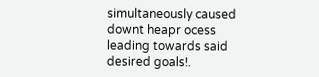simultaneously caused downt heapr ocess leading towards said desired goals!.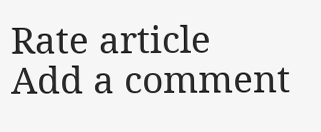Rate article
Add a comment